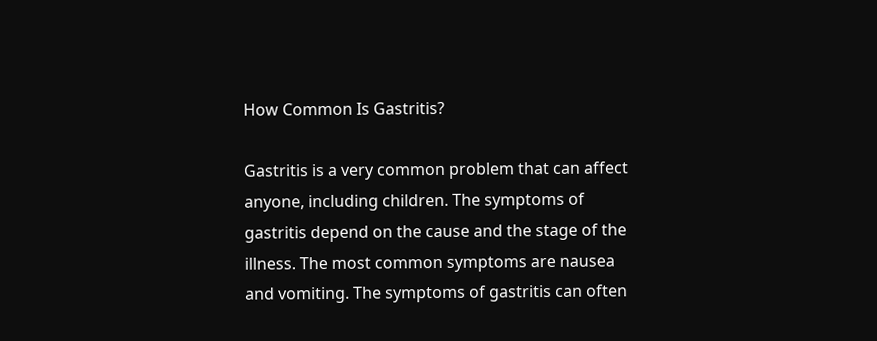How Common Is Gastritis?

Gastritis is a very common problem that can affect anyone, including children. The symptoms of gastritis depend on the cause and the stage of the illness. The most common symptoms are nausea and vomiting. The symptoms of gastritis can often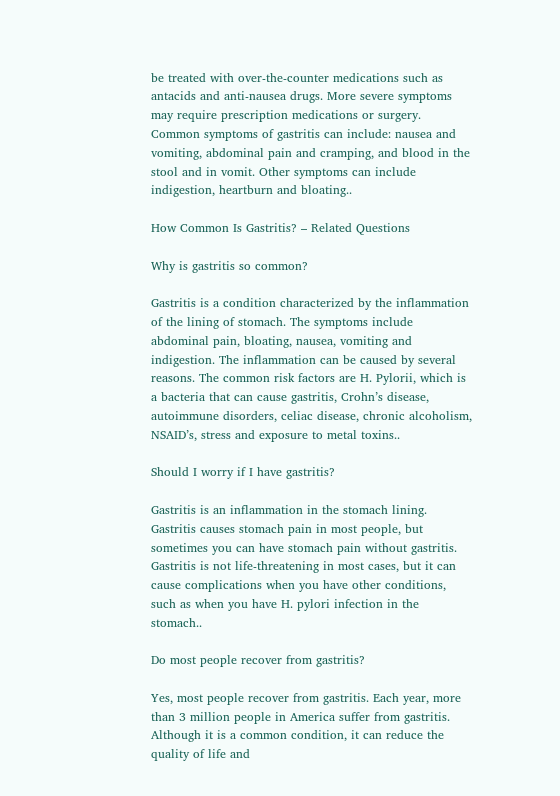be treated with over-the-counter medications such as antacids and anti-nausea drugs. More severe symptoms may require prescription medications or surgery. Common symptoms of gastritis can include: nausea and vomiting, abdominal pain and cramping, and blood in the stool and in vomit. Other symptoms can include indigestion, heartburn and bloating..

How Common Is Gastritis? – Related Questions

Why is gastritis so common?

Gastritis is a condition characterized by the inflammation of the lining of stomach. The symptoms include abdominal pain, bloating, nausea, vomiting and indigestion. The inflammation can be caused by several reasons. The common risk factors are H. Pylorii, which is a bacteria that can cause gastritis, Crohn’s disease, autoimmune disorders, celiac disease, chronic alcoholism, NSAID’s, stress and exposure to metal toxins..

Should I worry if I have gastritis?

Gastritis is an inflammation in the stomach lining. Gastritis causes stomach pain in most people, but sometimes you can have stomach pain without gastritis. Gastritis is not life-threatening in most cases, but it can cause complications when you have other conditions, such as when you have H. pylori infection in the stomach..

Do most people recover from gastritis?

Yes, most people recover from gastritis. Each year, more than 3 million people in America suffer from gastritis. Although it is a common condition, it can reduce the quality of life and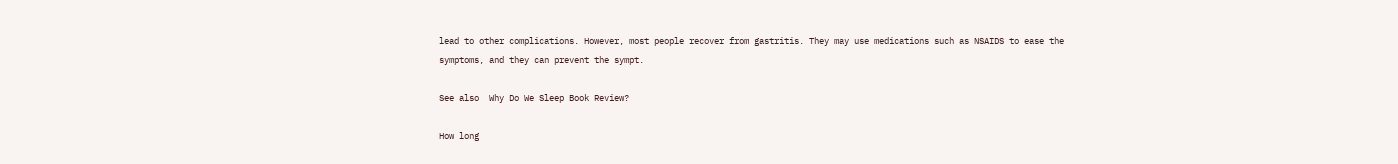lead to other complications. However, most people recover from gastritis. They may use medications such as NSAIDS to ease the symptoms, and they can prevent the sympt.

See also  Why Do We Sleep Book Review?

How long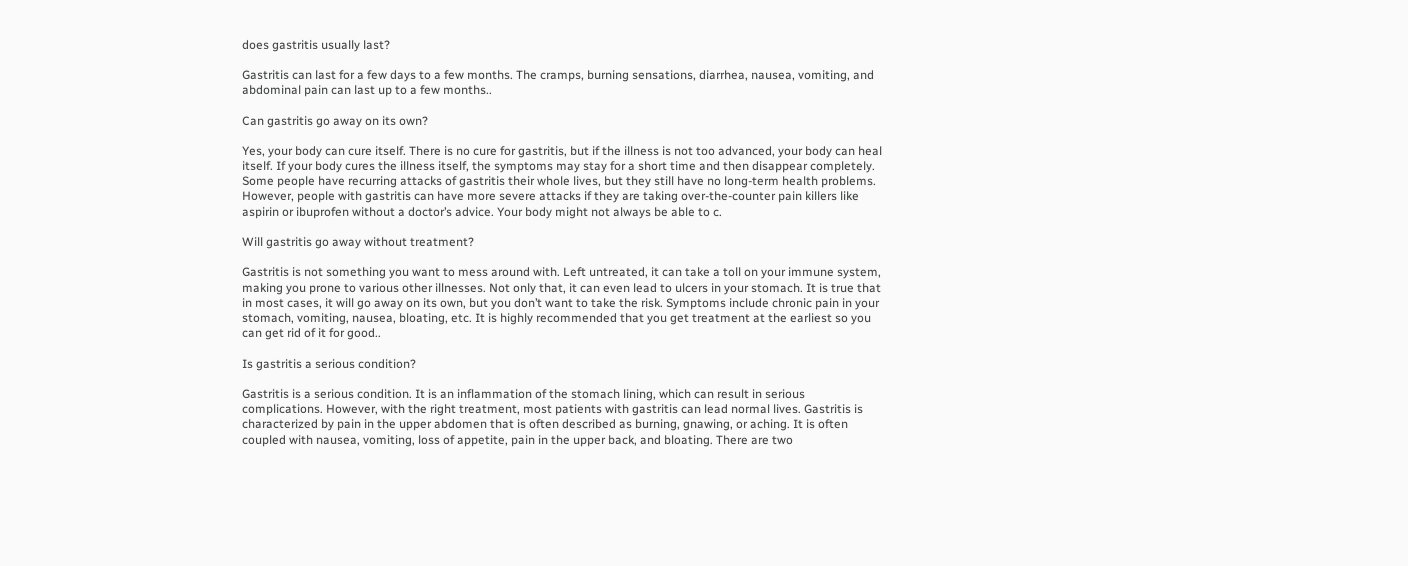does gastritis usually last?

Gastritis can last for a few days to a few months. The cramps, burning sensations, diarrhea, nausea, vomiting, and abdominal pain can last up to a few months..

Can gastritis go away on its own?

Yes, your body can cure itself. There is no cure for gastritis, but if the illness is not too advanced, your body can heal itself. If your body cures the illness itself, the symptoms may stay for a short time and then disappear completely. Some people have recurring attacks of gastritis their whole lives, but they still have no long-term health problems. However, people with gastritis can have more severe attacks if they are taking over-the-counter pain killers like aspirin or ibuprofen without a doctor’s advice. Your body might not always be able to c.

Will gastritis go away without treatment?

Gastritis is not something you want to mess around with. Left untreated, it can take a toll on your immune system, making you prone to various other illnesses. Not only that, it can even lead to ulcers in your stomach. It is true that in most cases, it will go away on its own, but you don’t want to take the risk. Symptoms include chronic pain in your stomach, vomiting, nausea, bloating, etc. It is highly recommended that you get treatment at the earliest so you can get rid of it for good..

Is gastritis a serious condition?

Gastritis is a serious condition. It is an inflammation of the stomach lining, which can result in serious complications. However, with the right treatment, most patients with gastritis can lead normal lives. Gastritis is characterized by pain in the upper abdomen that is often described as burning, gnawing, or aching. It is often coupled with nausea, vomiting, loss of appetite, pain in the upper back, and bloating. There are two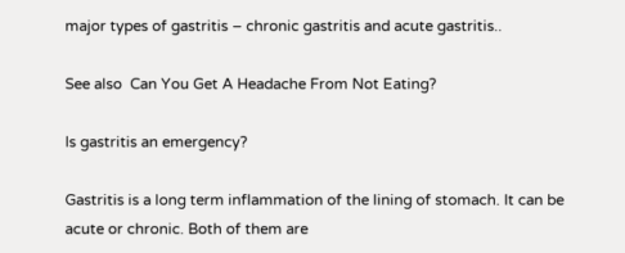major types of gastritis – chronic gastritis and acute gastritis..

See also  Can You Get A Headache From Not Eating?

Is gastritis an emergency?

Gastritis is a long term inflammation of the lining of stomach. It can be acute or chronic. Both of them are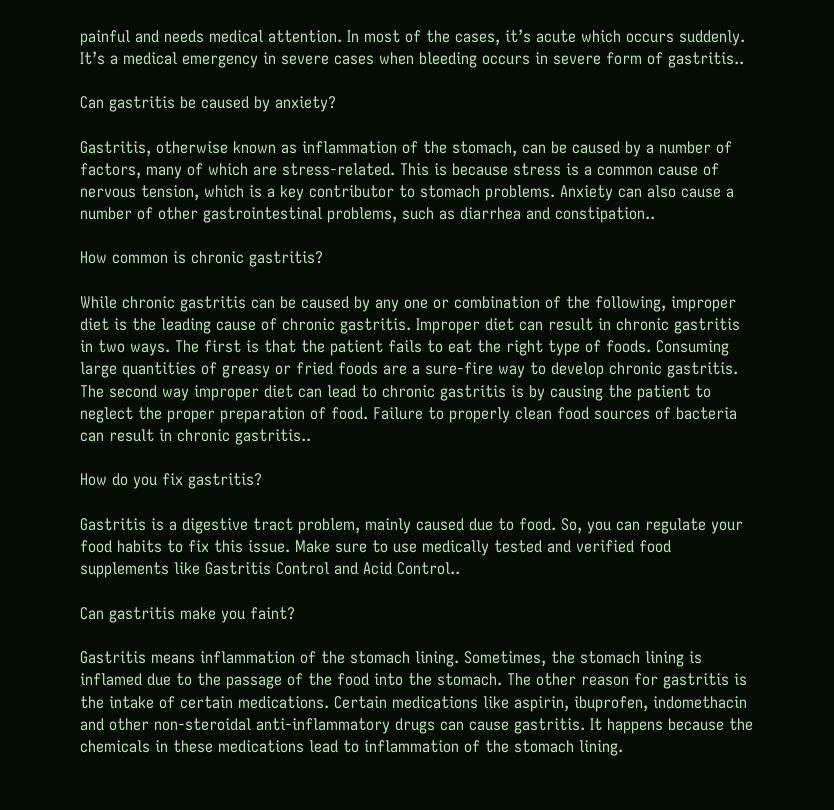painful and needs medical attention. In most of the cases, it’s acute which occurs suddenly. It’s a medical emergency in severe cases when bleeding occurs in severe form of gastritis..

Can gastritis be caused by anxiety?

Gastritis, otherwise known as inflammation of the stomach, can be caused by a number of factors, many of which are stress-related. This is because stress is a common cause of nervous tension, which is a key contributor to stomach problems. Anxiety can also cause a number of other gastrointestinal problems, such as diarrhea and constipation..

How common is chronic gastritis?

While chronic gastritis can be caused by any one or combination of the following, improper diet is the leading cause of chronic gastritis. Improper diet can result in chronic gastritis in two ways. The first is that the patient fails to eat the right type of foods. Consuming large quantities of greasy or fried foods are a sure-fire way to develop chronic gastritis. The second way improper diet can lead to chronic gastritis is by causing the patient to neglect the proper preparation of food. Failure to properly clean food sources of bacteria can result in chronic gastritis..

How do you fix gastritis?

Gastritis is a digestive tract problem, mainly caused due to food. So, you can regulate your food habits to fix this issue. Make sure to use medically tested and verified food supplements like Gastritis Control and Acid Control..

Can gastritis make you faint?

Gastritis means inflammation of the stomach lining. Sometimes, the stomach lining is inflamed due to the passage of the food into the stomach. The other reason for gastritis is the intake of certain medications. Certain medications like aspirin, ibuprofen, indomethacin and other non-steroidal anti-inflammatory drugs can cause gastritis. It happens because the chemicals in these medications lead to inflammation of the stomach lining.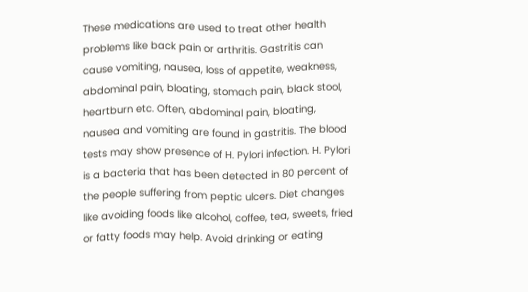These medications are used to treat other health problems like back pain or arthritis. Gastritis can cause vomiting, nausea, loss of appetite, weakness, abdominal pain, bloating, stomach pain, black stool, heartburn etc. Often, abdominal pain, bloating, nausea and vomiting are found in gastritis. The blood tests may show presence of H. Pylori infection. H. Pylori is a bacteria that has been detected in 80 percent of the people suffering from peptic ulcers. Diet changes like avoiding foods like alcohol, coffee, tea, sweets, fried or fatty foods may help. Avoid drinking or eating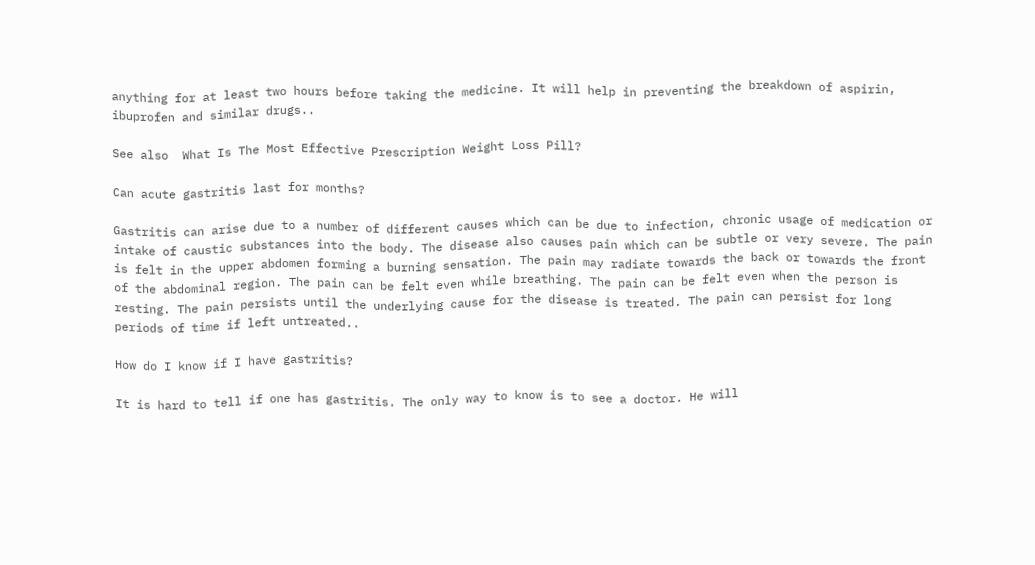anything for at least two hours before taking the medicine. It will help in preventing the breakdown of aspirin, ibuprofen and similar drugs..

See also  What Is The Most Effective Prescription Weight Loss Pill?

Can acute gastritis last for months?

Gastritis can arise due to a number of different causes which can be due to infection, chronic usage of medication or intake of caustic substances into the body. The disease also causes pain which can be subtle or very severe. The pain is felt in the upper abdomen forming a burning sensation. The pain may radiate towards the back or towards the front of the abdominal region. The pain can be felt even while breathing. The pain can be felt even when the person is resting. The pain persists until the underlying cause for the disease is treated. The pain can persist for long periods of time if left untreated..

How do I know if I have gastritis?

It is hard to tell if one has gastritis. The only way to know is to see a doctor. He will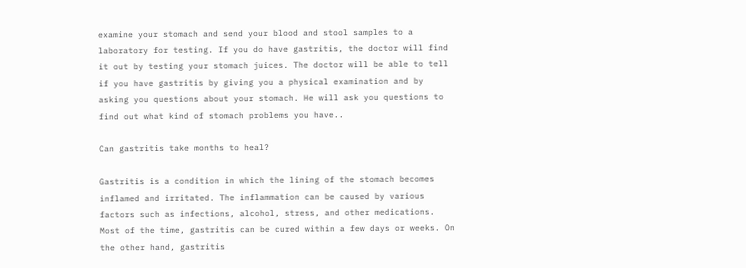examine your stomach and send your blood and stool samples to a laboratory for testing. If you do have gastritis, the doctor will find it out by testing your stomach juices. The doctor will be able to tell if you have gastritis by giving you a physical examination and by asking you questions about your stomach. He will ask you questions to find out what kind of stomach problems you have..

Can gastritis take months to heal?

Gastritis is a condition in which the lining of the stomach becomes inflamed and irritated. The inflammation can be caused by various factors such as infections, alcohol, stress, and other medications. Most of the time, gastritis can be cured within a few days or weeks. On the other hand, gastritis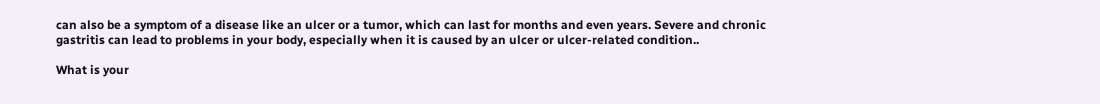can also be a symptom of a disease like an ulcer or a tumor, which can last for months and even years. Severe and chronic gastritis can lead to problems in your body, especially when it is caused by an ulcer or ulcer-related condition..

What is your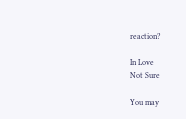reaction?

In Love
Not Sure

You may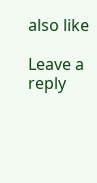also like

Leave a reply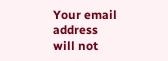Your email address will not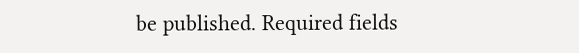be published. Required fields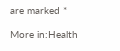are marked *

More in:Health